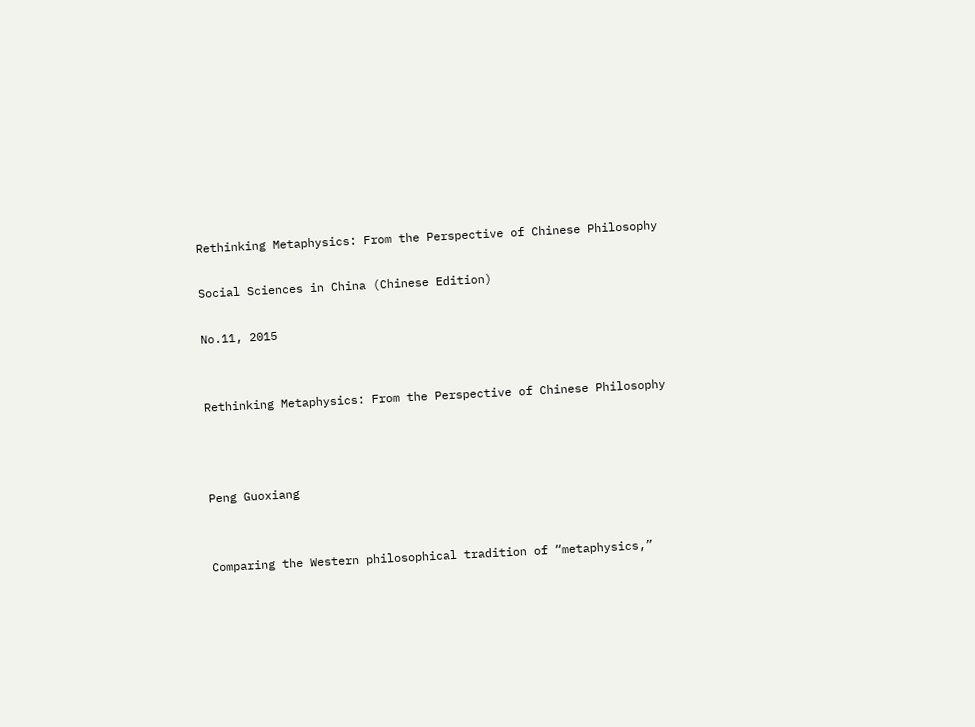Rethinking Metaphysics: From the Perspective of Chinese Philosophy

Social Sciences in China (Chinese Edition)

No.11, 2015


Rethinking Metaphysics: From the Perspective of Chinese Philosophy



Peng Guoxiang


Comparing the Western philosophical tradition of “metaphysics,”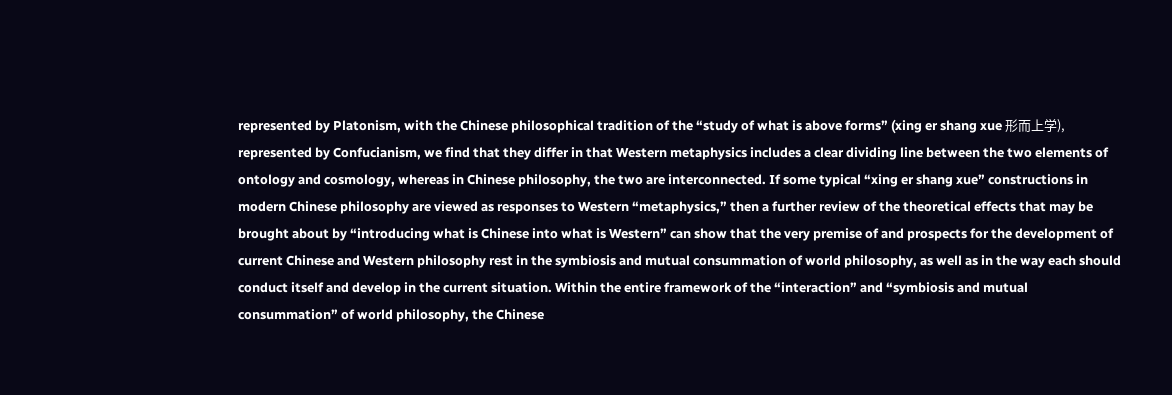represented by Platonism, with the Chinese philosophical tradition of the “study of what is above forms” (xing er shang xue 形而上学), represented by Confucianism, we find that they differ in that Western metaphysics includes a clear dividing line between the two elements of ontology and cosmology, whereas in Chinese philosophy, the two are interconnected. If some typical “xing er shang xue” constructions in modern Chinese philosophy are viewed as responses to Western “metaphysics,” then a further review of the theoretical effects that may be brought about by “introducing what is Chinese into what is Western” can show that the very premise of and prospects for the development of current Chinese and Western philosophy rest in the symbiosis and mutual consummation of world philosophy, as well as in the way each should conduct itself and develop in the current situation. Within the entire framework of the “interaction” and “symbiosis and mutual consummation” of world philosophy, the Chinese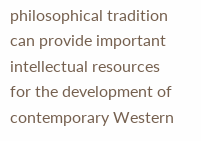philosophical tradition can provide important intellectual resources for the development of contemporary Western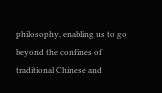philosophy, enabling us to go beyond the confines of traditional Chinese and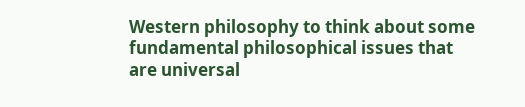Western philosophy to think about some fundamental philosophical issues that are universal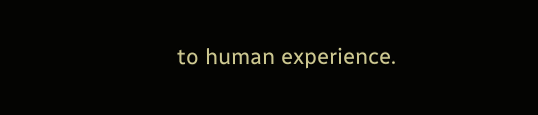to human experience.